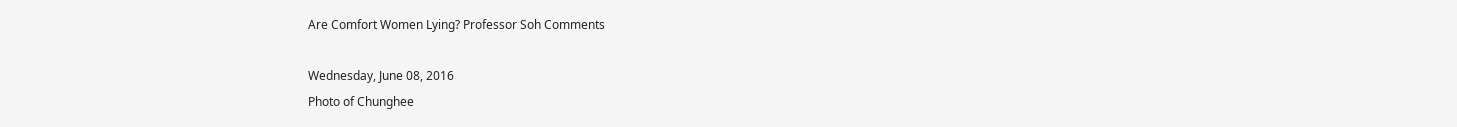Are Comfort Women Lying? Professor Soh Comments

Wednesday, June 08, 2016
Photo of Chunghee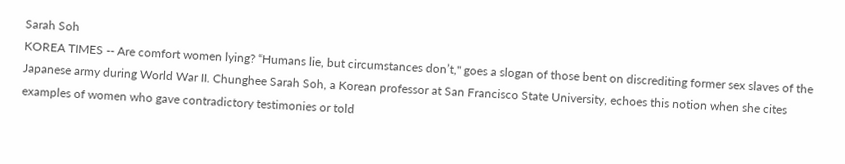Sarah Soh
KOREA TIMES -- Are comfort women lying? “Humans lie, but circumstances don’t," goes a slogan of those bent on discrediting former sex slaves of the Japanese army during World War II. Chunghee Sarah Soh, a Korean professor at San Francisco State University, echoes this notion when she cites examples of women who gave contradictory testimonies or told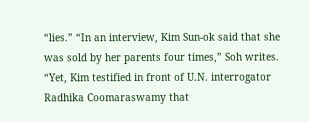“lies.” “In an interview, Kim Sun-ok said that she was sold by her parents four times,” Soh writes. “Yet, Kim testified in front of U.N. interrogator Radhika Coomaraswamy that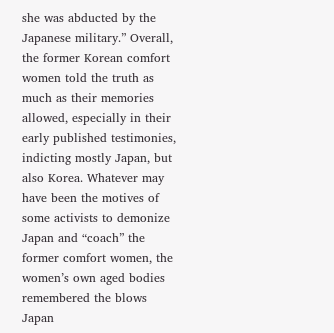she was abducted by the Japanese military.” Overall, the former Korean comfort women told the truth as much as their memories allowed, especially in their early published testimonies, indicting mostly Japan, but also Korea. Whatever may have been the motives of some activists to demonize Japan and “coach” the former comfort women, the women’s own aged bodies remembered the blows Japan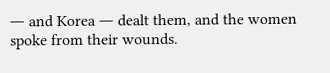― and Korea ― dealt them, and the women spoke from their wounds.